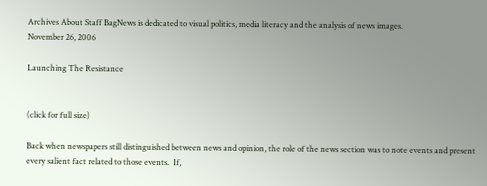Archives About Staff BagNews is dedicated to visual politics, media literacy and the analysis of news images.
November 26, 2006

Launching The Resistance


(click for full size)

Back when newspapers still distinguished between news and opinion, the role of the news section was to note events and present every salient fact related to those events.  If,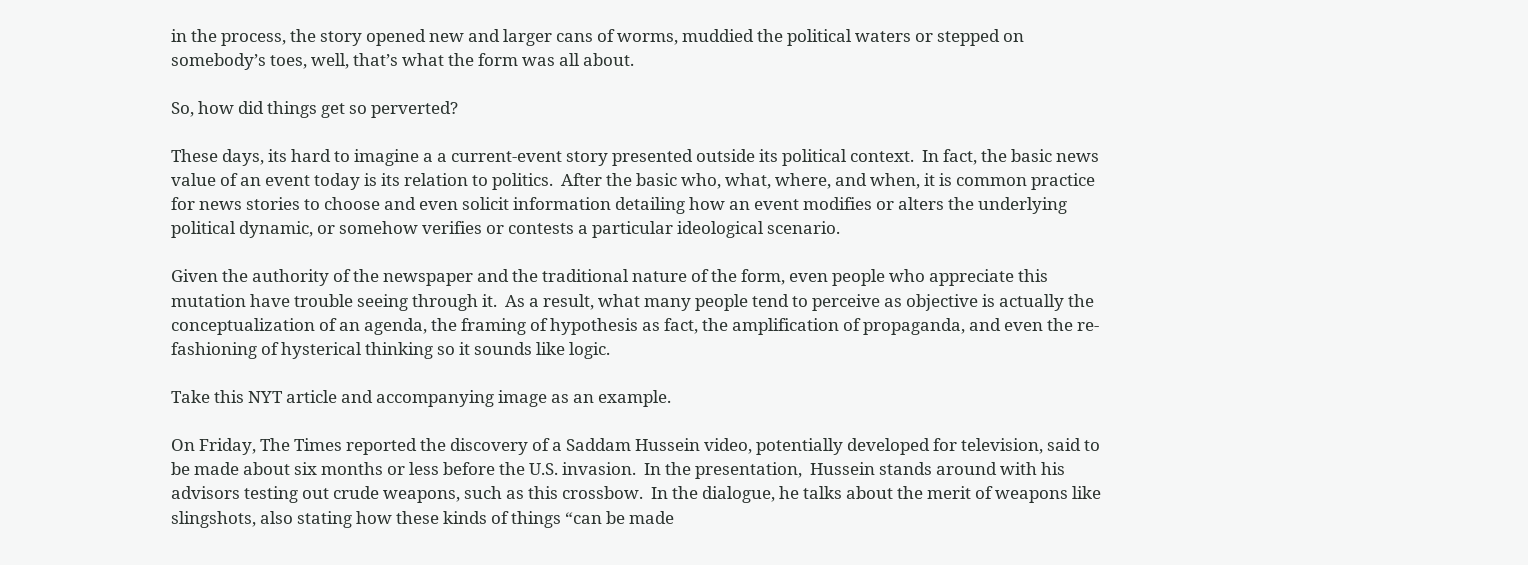in the process, the story opened new and larger cans of worms, muddied the political waters or stepped on somebody’s toes, well, that’s what the form was all about.

So, how did things get so perverted?

These days, its hard to imagine a a current-event story presented outside its political context.  In fact, the basic news value of an event today is its relation to politics.  After the basic who, what, where, and when, it is common practice for news stories to choose and even solicit information detailing how an event modifies or alters the underlying political dynamic, or somehow verifies or contests a particular ideological scenario.

Given the authority of the newspaper and the traditional nature of the form, even people who appreciate this mutation have trouble seeing through it.  As a result, what many people tend to perceive as objective is actually the conceptualization of an agenda, the framing of hypothesis as fact, the amplification of propaganda, and even the re-fashioning of hysterical thinking so it sounds like logic.

Take this NYT article and accompanying image as an example.

On Friday, The Times reported the discovery of a Saddam Hussein video, potentially developed for television, said to be made about six months or less before the U.S. invasion.  In the presentation,  Hussein stands around with his advisors testing out crude weapons, such as this crossbow.  In the dialogue, he talks about the merit of weapons like slingshots, also stating how these kinds of things “can be made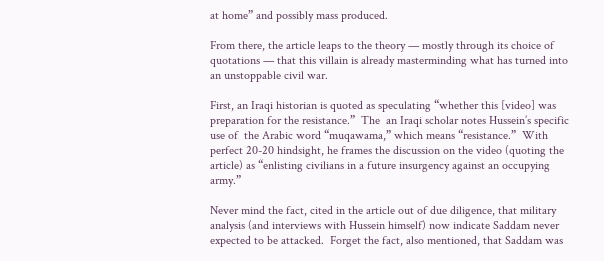at home” and possibly mass produced.

From there, the article leaps to the theory — mostly through its choice of quotations — that this villain is already masterminding what has turned into an unstoppable civil war.

First, an Iraqi historian is quoted as speculating “whether this [video] was preparation for the resistance.”  The  an Iraqi scholar notes Hussein’s specific use of  the Arabic word “muqawama,” which means “resistance.”  With perfect 20-20 hindsight, he frames the discussion on the video (quoting the article) as “enlisting civilians in a future insurgency against an occupying army.”

Never mind the fact, cited in the article out of due diligence, that military analysis (and interviews with Hussein himself) now indicate Saddam never expected to be attacked.  Forget the fact, also mentioned, that Saddam was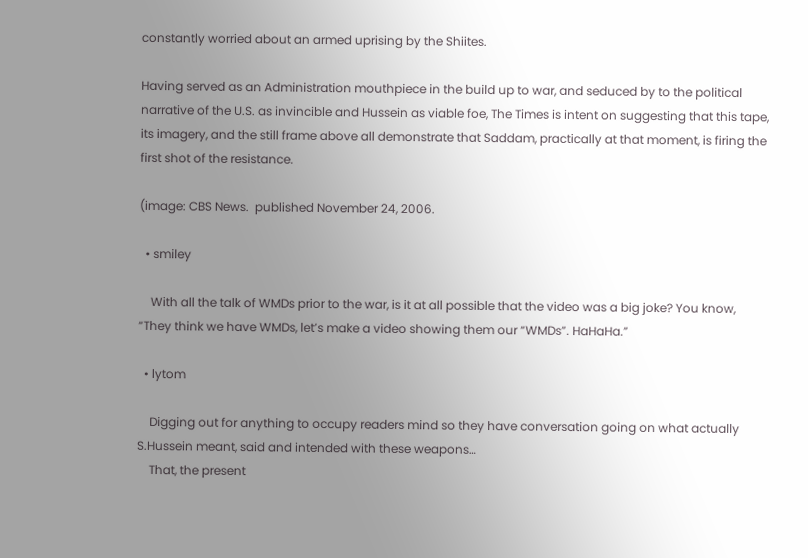constantly worried about an armed uprising by the Shiites.

Having served as an Administration mouthpiece in the build up to war, and seduced by to the political narrative of the U.S. as invincible and Hussein as viable foe, The Times is intent on suggesting that this tape, its imagery, and the still frame above all demonstrate that Saddam, practically at that moment, is firing the first shot of the resistance.

(image: CBS News.  published November 24, 2006.

  • smiley

    With all the talk of WMDs prior to the war, is it at all possible that the video was a big joke? You know, “They think we have WMDs, let’s make a video showing them our “WMDs”. HaHaHa.”

  • lytom

    Digging out for anything to occupy readers mind so they have conversation going on what actually S.Hussein meant, said and intended with these weapons…
    That, the present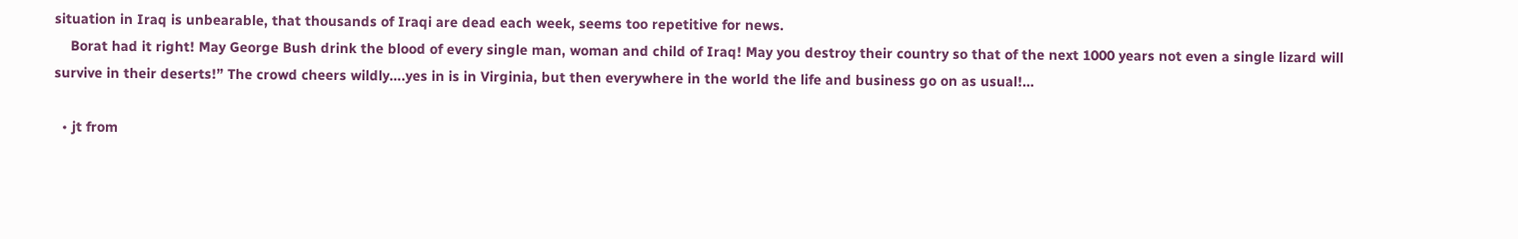situation in Iraq is unbearable, that thousands of Iraqi are dead each week, seems too repetitive for news.
    Borat had it right! May George Bush drink the blood of every single man, woman and child of Iraq! May you destroy their country so that of the next 1000 years not even a single lizard will survive in their deserts!” The crowd cheers wildly….yes in is in Virginia, but then everywhere in the world the life and business go on as usual!…

  • jt from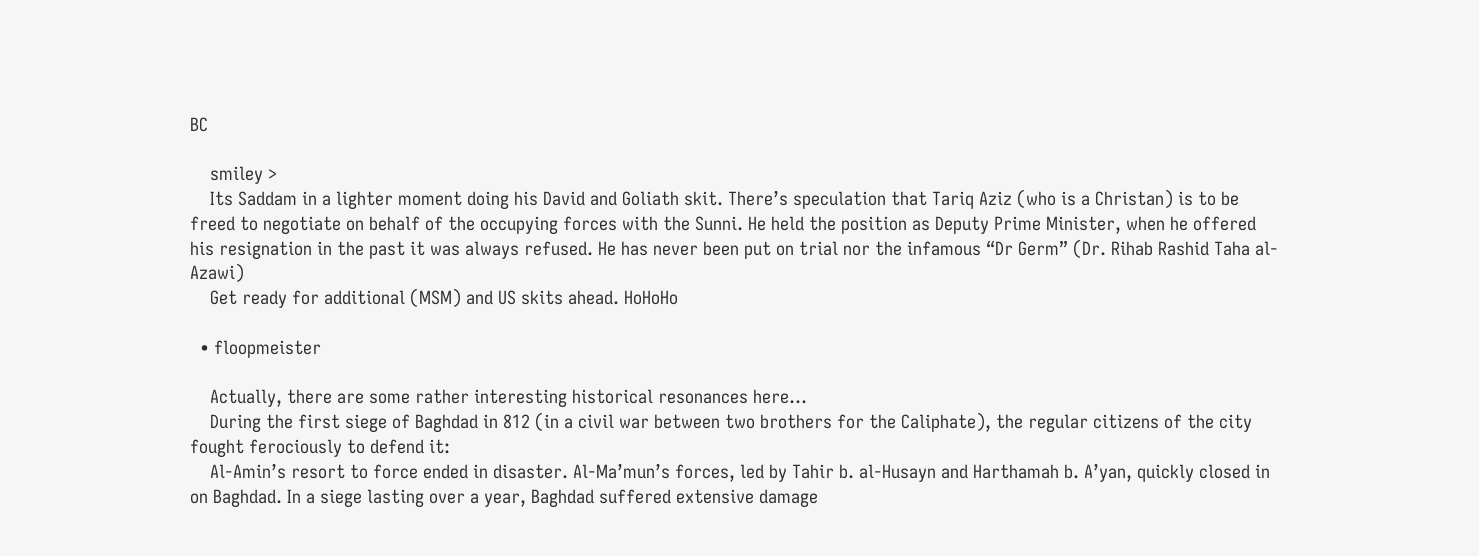BC

    smiley >
    Its Saddam in a lighter moment doing his David and Goliath skit. There’s speculation that Tariq Aziz (who is a Christan) is to be freed to negotiate on behalf of the occupying forces with the Sunni. He held the position as Deputy Prime Minister, when he offered his resignation in the past it was always refused. He has never been put on trial nor the infamous “Dr Germ” (Dr. Rihab Rashid Taha al-Azawi)
    Get ready for additional (MSM) and US skits ahead. HoHoHo

  • floopmeister

    Actually, there are some rather interesting historical resonances here…
    During the first siege of Baghdad in 812 (in a civil war between two brothers for the Caliphate), the regular citizens of the city fought ferociously to defend it:
    Al-Amin’s resort to force ended in disaster. Al-Ma’mun’s forces, led by Tahir b. al-Husayn and Harthamah b. A’yan, quickly closed in on Baghdad. In a siege lasting over a year, Baghdad suffered extensive damage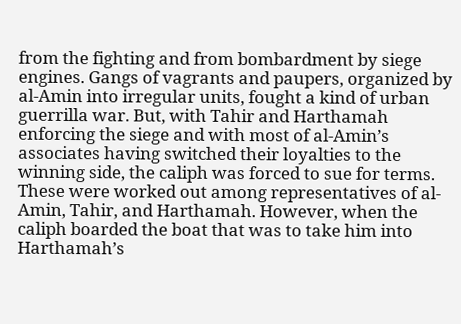from the fighting and from bombardment by siege engines. Gangs of vagrants and paupers, organized by al-Amin into irregular units, fought a kind of urban guerrilla war. But, with Tahir and Harthamah enforcing the siege and with most of al-Amin’s associates having switched their loyalties to the winning side, the caliph was forced to sue for terms. These were worked out among representatives of al-Amin, Tahir, and Harthamah. However, when the caliph boarded the boat that was to take him into Harthamah’s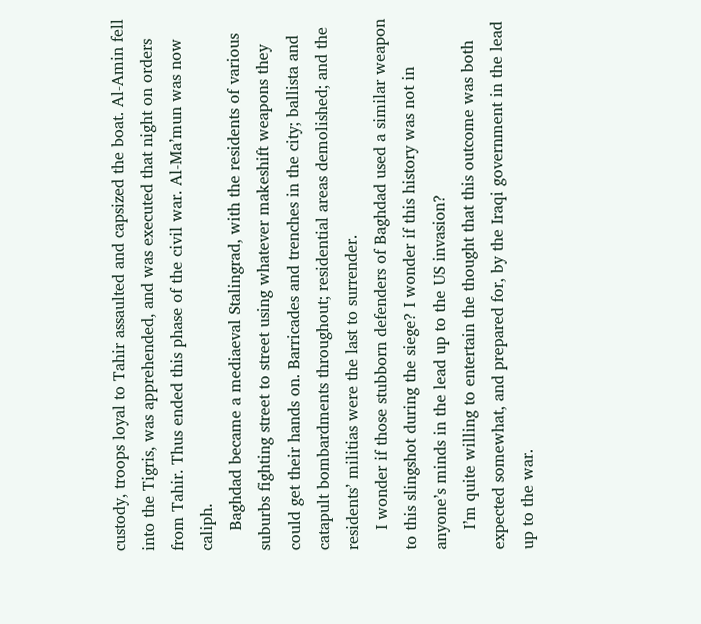custody, troops loyal to Tahir assaulted and capsized the boat. Al-Amin fell into the Tigris, was apprehended, and was executed that night on orders from Tahir. Thus ended this phase of the civil war. Al-Ma’mun was now caliph.
    Baghdad became a mediaeval Stalingrad, with the residents of various suburbs fighting street to street using whatever makeshift weapons they could get their hands on. Barricades and trenches in the city; ballista and catapult bombardments throughout; residential areas demolished; and the residents’ militias were the last to surrender.
    I wonder if those stubborn defenders of Baghdad used a similar weapon to this slingshot during the siege? I wonder if this history was not in anyone’s minds in the lead up to the US invasion?
    I’m quite willing to entertain the thought that this outcome was both expected somewhat, and prepared for, by the Iraqi government in the lead up to the war.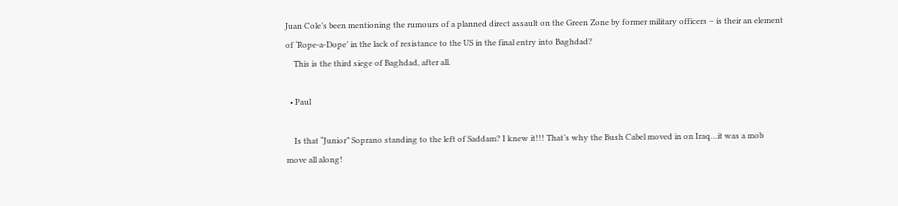Juan Cole’s been mentioning the rumours of a planned direct assault on the Green Zone by former military officers – is their an element of ‘Rope-a-Dope’ in the lack of resistance to the US in the final entry into Baghdad?
    This is the third siege of Baghdad, after all.

  • Paul

    Is that “Junior” Soprano standing to the left of Saddam? I knew it!!! That’s why the Bush Cabel moved in on Iraq…it was a mob move all along!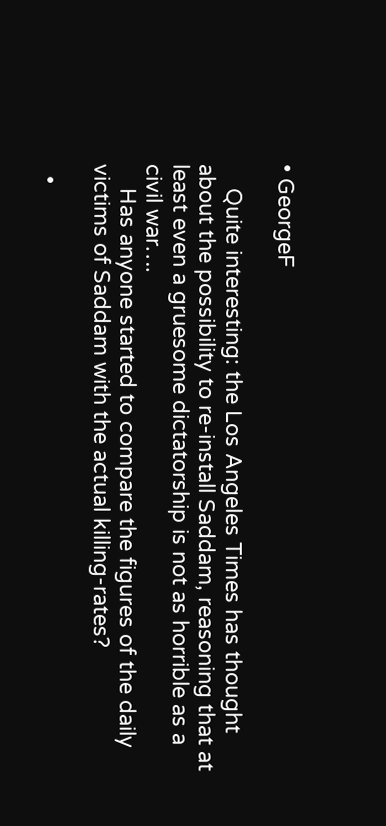• GeorgeF

    Quite interesting: the Los Angeles Times has thought about the possibility to re-install Saddam, reasoning that at least even a gruesome dictatorship is not as horrible as a civil war….
    Has anyone started to compare the figures of the daily victims of Saddam with the actual killing-rates?

  •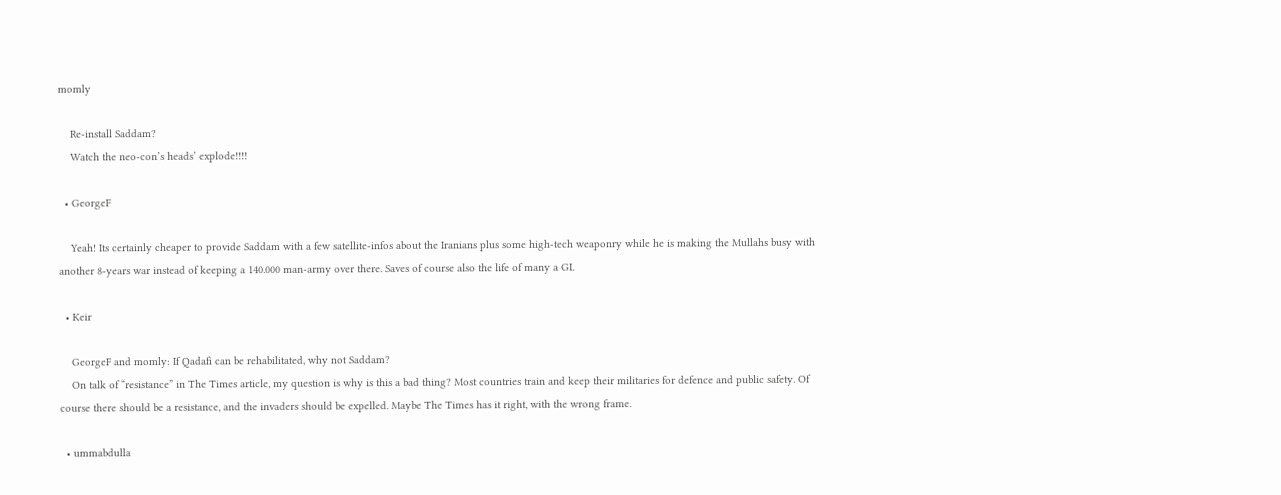momly

    Re-install Saddam?
    Watch the neo-con’s heads’ explode!!!!

  • GeorgeF

    Yeah! Its certainly cheaper to provide Saddam with a few satellite-infos about the Iranians plus some high-tech weaponry while he is making the Mullahs busy with another 8-years war instead of keeping a 140.000 man-army over there. Saves of course also the life of many a GI.

  • Keir

    GeorgeF and momly: If Qadafi can be rehabilitated, why not Saddam?
    On talk of “resistance” in The Times article, my question is why is this a bad thing? Most countries train and keep their militaries for defence and public safety. Of course there should be a resistance, and the invaders should be expelled. Maybe The Times has it right, with the wrong frame.

  • ummabdulla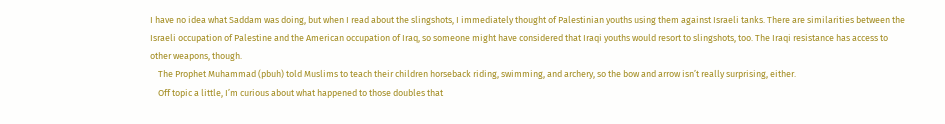I have no idea what Saddam was doing, but when I read about the slingshots, I immediately thought of Palestinian youths using them against Israeli tanks. There are similarities between the Israeli occupation of Palestine and the American occupation of Iraq, so someone might have considered that Iraqi youths would resort to slingshots, too. The Iraqi resistance has access to other weapons, though.
    The Prophet Muhammad (pbuh) told Muslims to teach their children horseback riding, swimming, and archery, so the bow and arrow isn’t really surprising, either.
    Off topic a little, I’m curious about what happened to those doubles that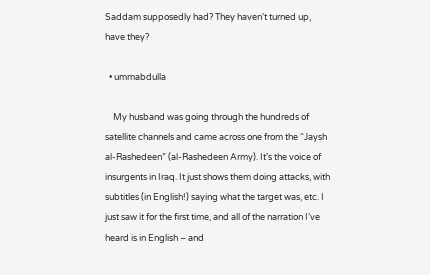Saddam supposedly had? They haven’t turned up, have they?

  • ummabdulla

    My husband was going through the hundreds of satellite channels and came across one from the “Jaysh al-Rashedeen” (al-Rashedeen Army). It’s the voice of insurgents in Iraq. It just shows them doing attacks, with subtitles (in English!) saying what the target was, etc. I just saw it for the first time, and all of the narration I’ve heard is in English – and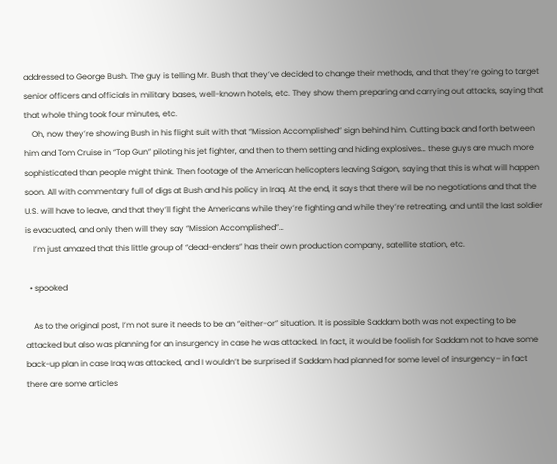addressed to George Bush. The guy is telling Mr. Bush that they’ve decided to change their methods, and that they’re going to target senior officers and officials in military bases, well-known hotels, etc. They show them preparing and carrying out attacks, saying that that whole thing took four minutes, etc.
    Oh, now they’re showing Bush in his flight suit with that “Mission Accomplished” sign behind him. Cutting back and forth between him and Tom Cruise in “Top Gun” piloting his jet fighter, and then to them setting and hiding explosives… these guys are much more sophisticated than people might think. Then footage of the American helicopters leaving Saigon, saying that this is what will happen soon. All with commentary full of digs at Bush and his policy in Iraq. At the end, it says that there wil be no negotiations and that the U.S. will have to leave, and that they’ll fight the Americans while they’re fighting and while they’re retreating, and until the last soldier is evacuated, and only then will they say “Mission Accomplished”…
    I’m just amazed that this little group of “dead-enders” has their own production company, satellite station, etc.

  • spooked

    As to the original post, I’m not sure it needs to be an “either-or” situation. It is possible Saddam both was not expecting to be attacked but also was planning for an insurgency in case he was attacked. In fact, it would be foolish for Saddam not to have some back-up plan in case Iraq was attacked, and I wouldn’t be surprised if Saddam had planned for some level of insurgency– in fact there are some articles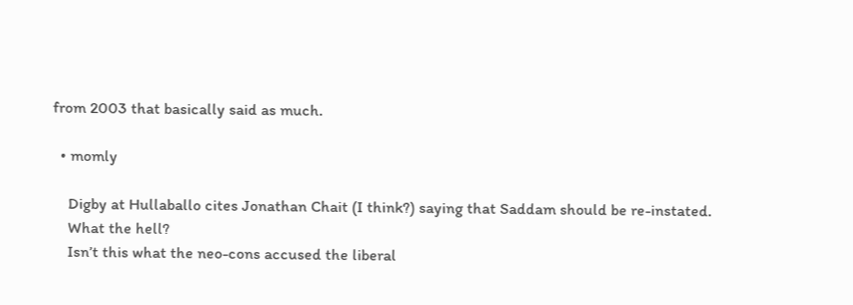from 2003 that basically said as much.

  • momly

    Digby at Hullaballo cites Jonathan Chait (I think?) saying that Saddam should be re-instated.
    What the hell?
    Isn’t this what the neo-cons accused the liberal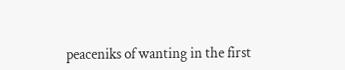peaceniks of wanting in the first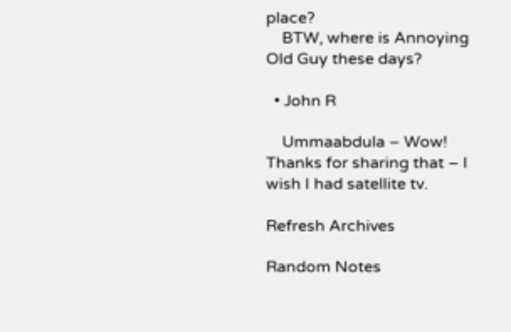place?
    BTW, where is Annoying Old Guy these days?

  • John R

    Ummaabdula – Wow! Thanks for sharing that – I wish I had satellite tv.

Refresh Archives

Random Notes